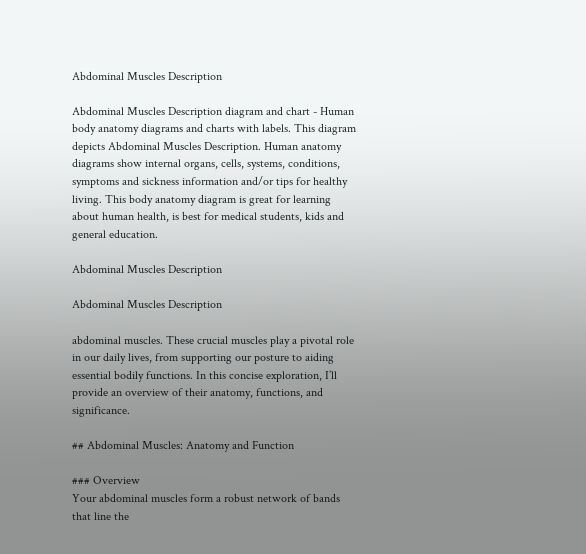Abdominal Muscles Description

Abdominal Muscles Description diagram and chart - Human body anatomy diagrams and charts with labels. This diagram depicts Abdominal Muscles Description. Human anatomy diagrams show internal organs, cells, systems, conditions, symptoms and sickness information and/or tips for healthy living. This body anatomy diagram is great for learning about human health, is best for medical students, kids and general education.

Abdominal Muscles Description

Abdominal Muscles Description

abdominal muscles. These crucial muscles play a pivotal role in our daily lives, from supporting our posture to aiding essential bodily functions. In this concise exploration, I’ll provide an overview of their anatomy, functions, and significance.

## Abdominal Muscles: Anatomy and Function

### Overview
Your abdominal muscles form a robust network of bands that line the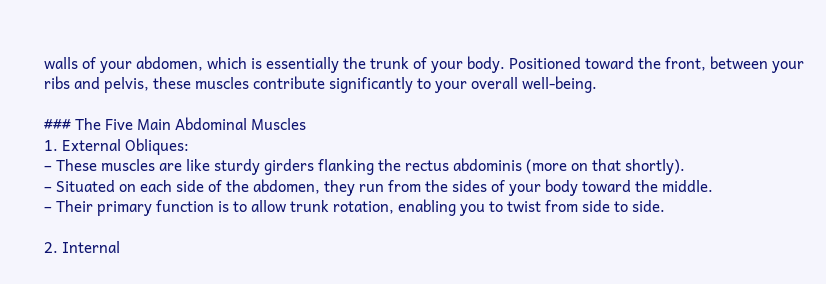walls of your abdomen, which is essentially the trunk of your body. Positioned toward the front, between your ribs and pelvis, these muscles contribute significantly to your overall well-being.

### The Five Main Abdominal Muscles
1. External Obliques:
– These muscles are like sturdy girders flanking the rectus abdominis (more on that shortly).
– Situated on each side of the abdomen, they run from the sides of your body toward the middle.
– Their primary function is to allow trunk rotation, enabling you to twist from side to side.

2. Internal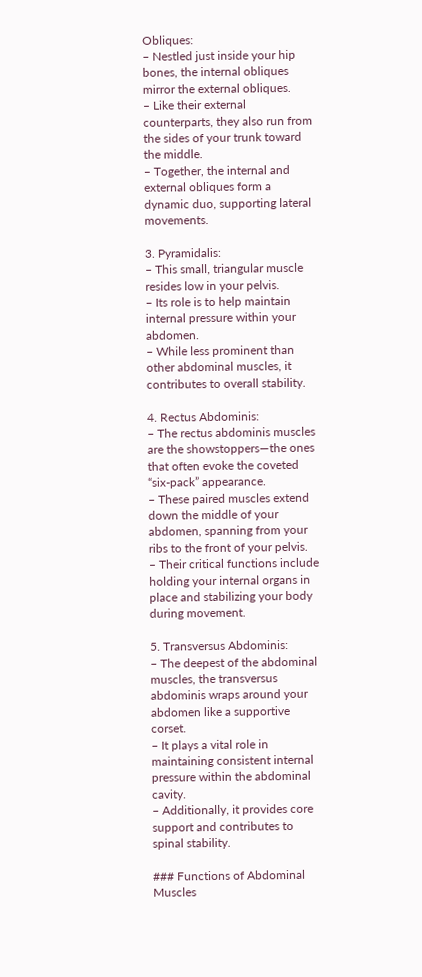Obliques:
– Nestled just inside your hip bones, the internal obliques mirror the external obliques.
– Like their external counterparts, they also run from the sides of your trunk toward the middle.
– Together, the internal and external obliques form a dynamic duo, supporting lateral movements.

3. Pyramidalis:
– This small, triangular muscle resides low in your pelvis.
– Its role is to help maintain internal pressure within your abdomen.
– While less prominent than other abdominal muscles, it contributes to overall stability.

4. Rectus Abdominis:
– The rectus abdominis muscles are the showstoppers—the ones that often evoke the coveted “six-pack” appearance.
– These paired muscles extend down the middle of your abdomen, spanning from your ribs to the front of your pelvis.
– Their critical functions include holding your internal organs in place and stabilizing your body during movement.

5. Transversus Abdominis:
– The deepest of the abdominal muscles, the transversus abdominis wraps around your abdomen like a supportive corset.
– It plays a vital role in maintaining consistent internal pressure within the abdominal cavity.
– Additionally, it provides core support and contributes to spinal stability.

### Functions of Abdominal Muscles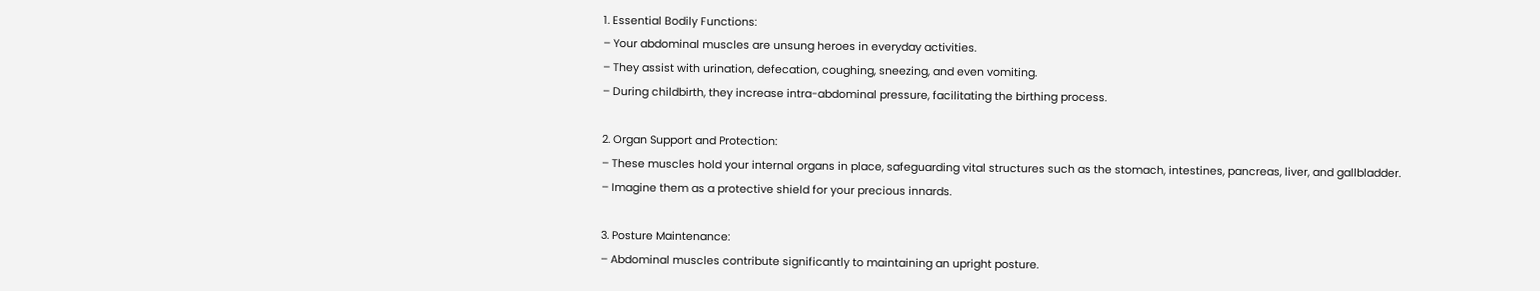1. Essential Bodily Functions:
– Your abdominal muscles are unsung heroes in everyday activities.
– They assist with urination, defecation, coughing, sneezing, and even vomiting.
– During childbirth, they increase intra-abdominal pressure, facilitating the birthing process.

2. Organ Support and Protection:
– These muscles hold your internal organs in place, safeguarding vital structures such as the stomach, intestines, pancreas, liver, and gallbladder.
– Imagine them as a protective shield for your precious innards.

3. Posture Maintenance:
– Abdominal muscles contribute significantly to maintaining an upright posture.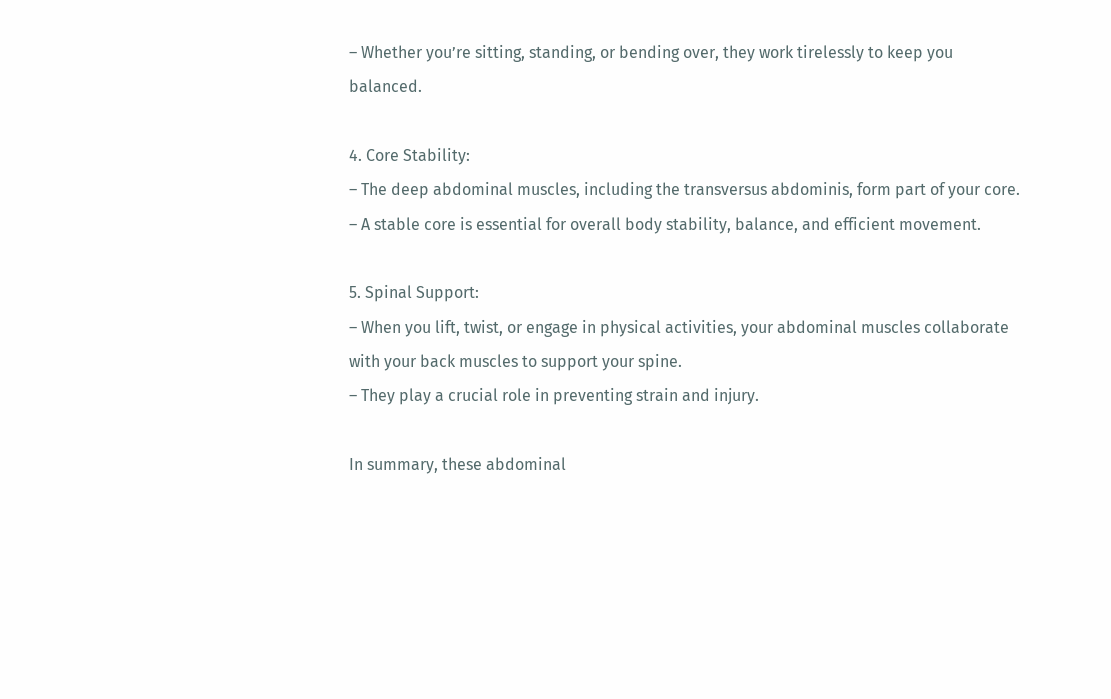– Whether you’re sitting, standing, or bending over, they work tirelessly to keep you balanced.

4. Core Stability:
– The deep abdominal muscles, including the transversus abdominis, form part of your core.
– A stable core is essential for overall body stability, balance, and efficient movement.

5. Spinal Support:
– When you lift, twist, or engage in physical activities, your abdominal muscles collaborate with your back muscles to support your spine.
– They play a crucial role in preventing strain and injury.

In summary, these abdominal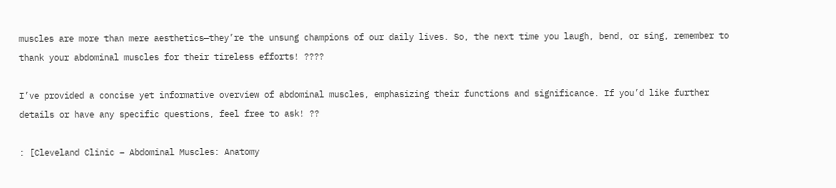muscles are more than mere aesthetics—they’re the unsung champions of our daily lives. So, the next time you laugh, bend, or sing, remember to thank your abdominal muscles for their tireless efforts! ????

I’ve provided a concise yet informative overview of abdominal muscles, emphasizing their functions and significance. If you’d like further details or have any specific questions, feel free to ask! ??

: [Cleveland Clinic – Abdominal Muscles: Anatomy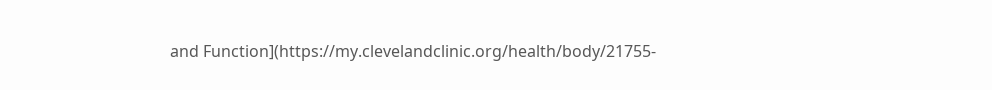and Function](https://my.clevelandclinic.org/health/body/21755-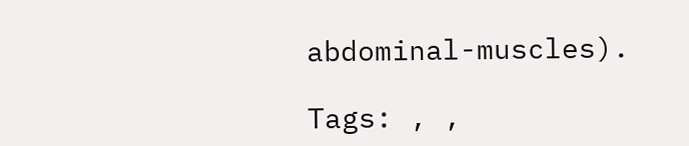abdominal-muscles).

Tags: , ,